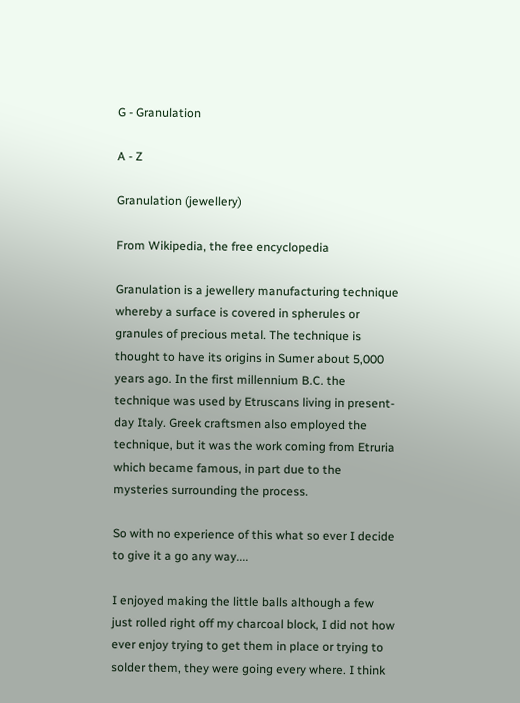G - Granulation

A - Z

Granulation (jewellery)

From Wikipedia, the free encyclopedia

Granulation is a jewellery manufacturing technique whereby a surface is covered in spherules or granules of precious metal. The technique is thought to have its origins in Sumer about 5,000 years ago. In the first millennium B.C. the technique was used by Etruscans living in present-day Italy. Greek craftsmen also employed the technique, but it was the work coming from Etruria which became famous, in part due to the mysteries surrounding the process.

So with no experience of this what so ever I decide to give it a go any way....

I enjoyed making the little balls although a few just rolled right off my charcoal block, I did not how ever enjoy trying to get them in place or trying to solder them, they were going every where. I think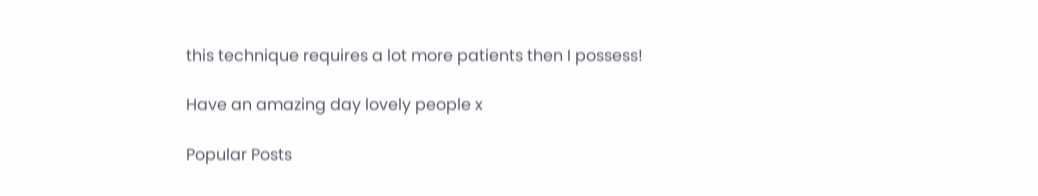this technique requires a lot more patients then I possess!

Have an amazing day lovely people x

Popular Posts